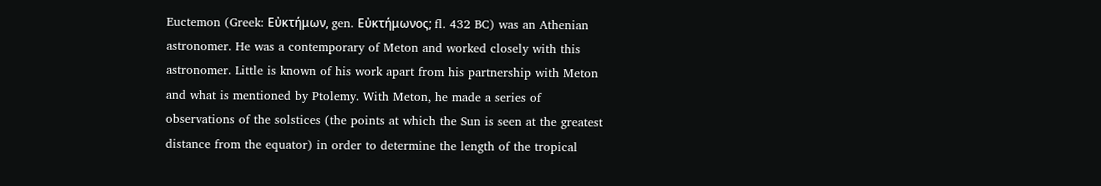Euctemon (Greek: Εὐκτήμων, gen. Εὐκτήμωνος; fl. 432 BC) was an Athenian astronomer. He was a contemporary of Meton and worked closely with this astronomer. Little is known of his work apart from his partnership with Meton and what is mentioned by Ptolemy. With Meton, he made a series of observations of the solstices (the points at which the Sun is seen at the greatest distance from the equator) in order to determine the length of the tropical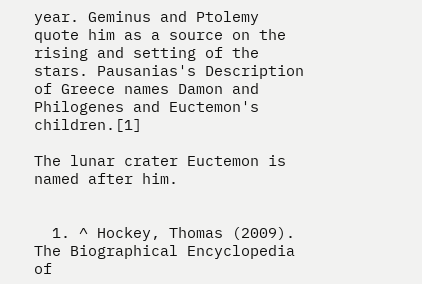year. Geminus and Ptolemy quote him as a source on the rising and setting of the stars. Pausanias's Description of Greece names Damon and Philogenes and Euctemon's children.[1]

The lunar crater Euctemon is named after him.


  1. ^ Hockey, Thomas (2009). The Biographical Encyclopedia of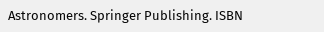Astronomers. Springer Publishing. ISBN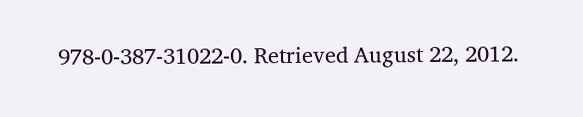978-0-387-31022-0. Retrieved August 22, 2012.